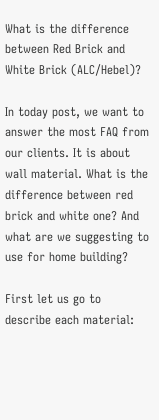What is the difference between Red Brick and White Brick (ALC/Hebel)?

In today post, we want to answer the most FAQ from our clients. It is about wall material. What is the difference between red brick and white one? And what are we suggesting to use for home building?

First let us go to describe each material: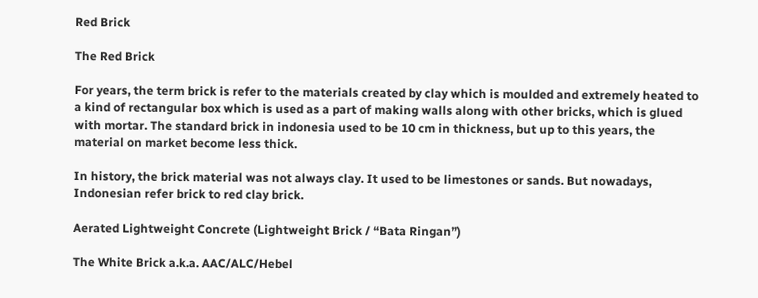Red Brick

The Red Brick

For years, the term brick is refer to the materials created by clay which is moulded and extremely heated to a kind of rectangular box which is used as a part of making walls along with other bricks, which is glued with mortar. The standard brick in indonesia used to be 10 cm in thickness, but up to this years, the material on market become less thick.

In history, the brick material was not always clay. It used to be limestones or sands. But nowadays, Indonesian refer brick to red clay brick.

Aerated Lightweight Concrete (Lightweight Brick / “Bata Ringan”)

The White Brick a.k.a. AAC/ALC/Hebel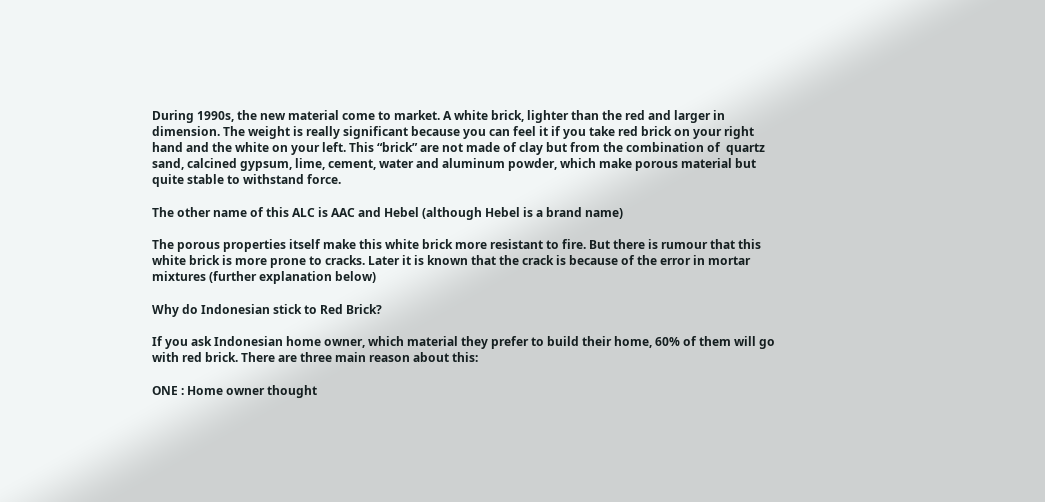During 1990s, the new material come to market. A white brick, lighter than the red and larger in dimension. The weight is really significant because you can feel it if you take red brick on your right hand and the white on your left. This “brick” are not made of clay but from the combination of  quartz sand, calcined gypsum, lime, cement, water and aluminum powder, which make porous material but quite stable to withstand force.

The other name of this ALC is AAC and Hebel (although Hebel is a brand name)

The porous properties itself make this white brick more resistant to fire. But there is rumour that this white brick is more prone to cracks. Later it is known that the crack is because of the error in mortar mixtures (further explanation below)

Why do Indonesian stick to Red Brick?

If you ask Indonesian home owner, which material they prefer to build their home, 60% of them will go with red brick. There are three main reason about this:

ONE : Home owner thought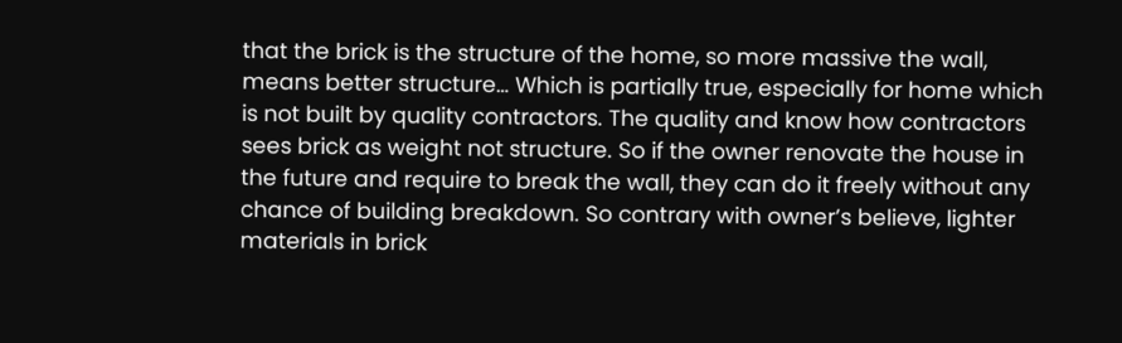that the brick is the structure of the home, so more massive the wall, means better structure… Which is partially true, especially for home which is not built by quality contractors. The quality and know how contractors sees brick as weight not structure. So if the owner renovate the house in the future and require to break the wall, they can do it freely without any chance of building breakdown. So contrary with owner’s believe, lighter materials in brick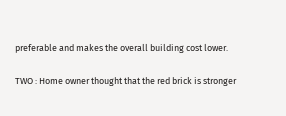preferable and makes the overall building cost lower.

TWO : Home owner thought that the red brick is stronger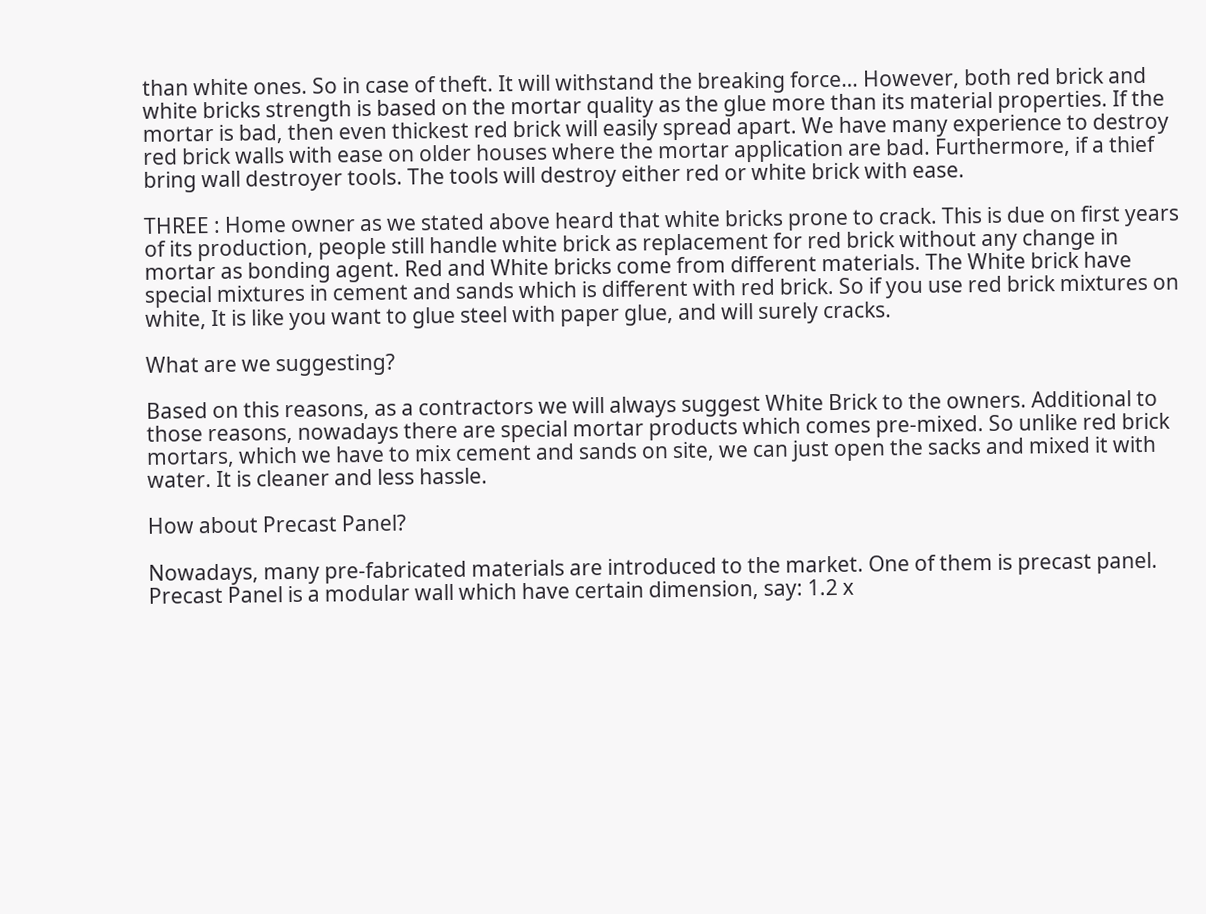than white ones. So in case of theft. It will withstand the breaking force… However, both red brick and white bricks strength is based on the mortar quality as the glue more than its material properties. If the mortar is bad, then even thickest red brick will easily spread apart. We have many experience to destroy red brick walls with ease on older houses where the mortar application are bad. Furthermore, if a thief bring wall destroyer tools. The tools will destroy either red or white brick with ease.

THREE : Home owner as we stated above heard that white bricks prone to crack. This is due on first years of its production, people still handle white brick as replacement for red brick without any change in mortar as bonding agent. Red and White bricks come from different materials. The White brick have special mixtures in cement and sands which is different with red brick. So if you use red brick mixtures on white, It is like you want to glue steel with paper glue, and will surely cracks.

What are we suggesting?

Based on this reasons, as a contractors we will always suggest White Brick to the owners. Additional to those reasons, nowadays there are special mortar products which comes pre-mixed. So unlike red brick mortars, which we have to mix cement and sands on site, we can just open the sacks and mixed it with water. It is cleaner and less hassle.

How about Precast Panel?

Nowadays, many pre-fabricated materials are introduced to the market. One of them is precast panel. Precast Panel is a modular wall which have certain dimension, say: 1.2 x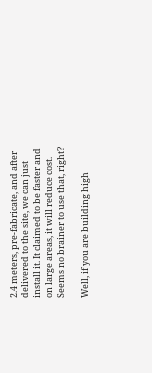2.4 meters, pre-fabricate, and after delivered to the site, we can just install it. It claimed to be faster and on large areas, it will reduce cost. Seems no brainer to use that, right?

Well, if you are building high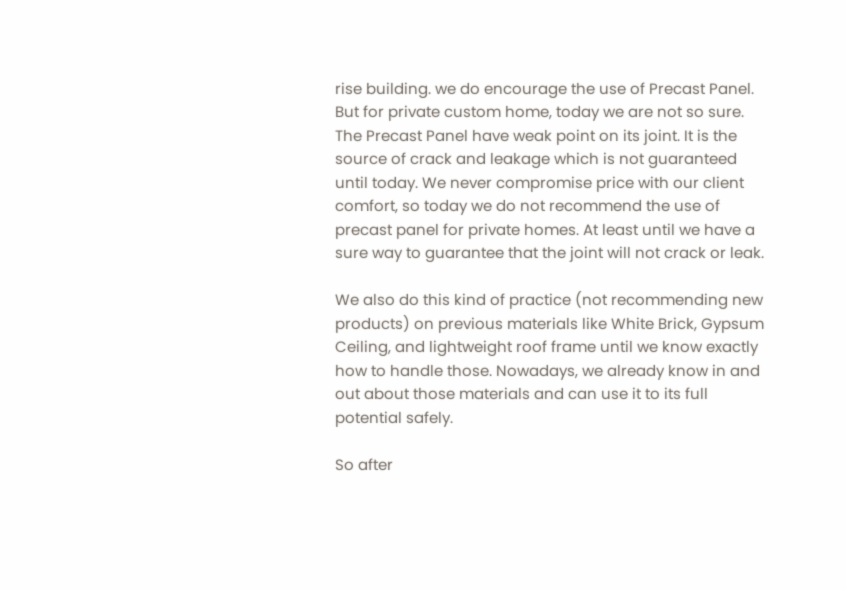rise building. we do encourage the use of Precast Panel. But for private custom home, today we are not so sure. The Precast Panel have weak point on its joint. It is the source of crack and leakage which is not guaranteed until today. We never compromise price with our client comfort, so today we do not recommend the use of precast panel for private homes. At least until we have a sure way to guarantee that the joint will not crack or leak.

We also do this kind of practice (not recommending new products) on previous materials like White Brick, Gypsum Ceiling, and lightweight roof frame until we know exactly how to handle those. Nowadays, we already know in and out about those materials and can use it to its full potential safely.

So after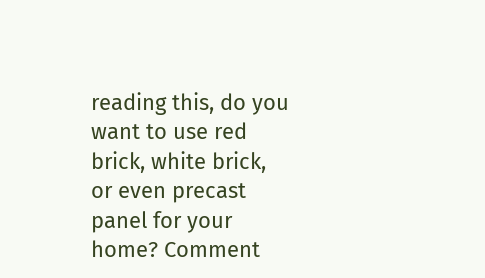reading this, do you want to use red brick, white brick, or even precast panel for your home? Comment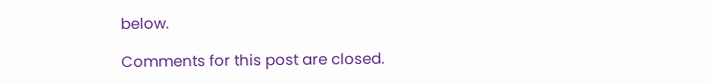below.

Comments for this post are closed.